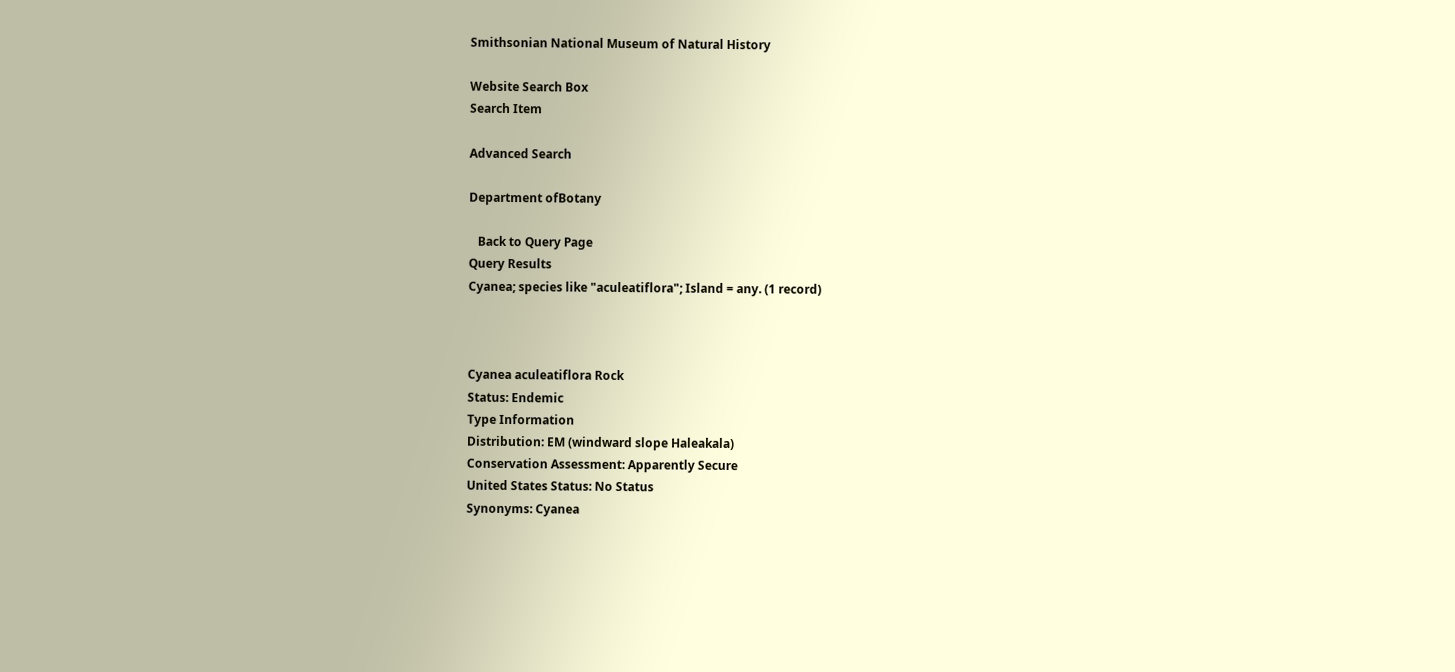Smithsonian National Museum of Natural History

Website Search Box
Search Item

Advanced Search

Department ofBotany

   Back to Query Page
Query Results
Cyanea; species like "aculeatiflora"; Island = any. (1 record)



Cyanea aculeatiflora Rock
Status: Endemic
Type Information
Distribution: EM (windward slope Haleakala)
Conservation Assessment: Apparently Secure
United States Status: No Status
Synonyms: Cyanea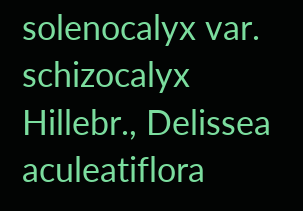solenocalyx var. schizocalyx Hillebr., Delissea aculeatiflora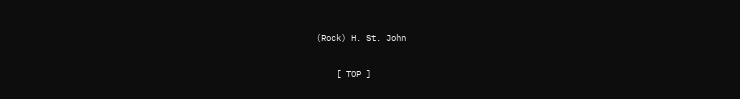(Rock) H. St. John

    [ TOP ]